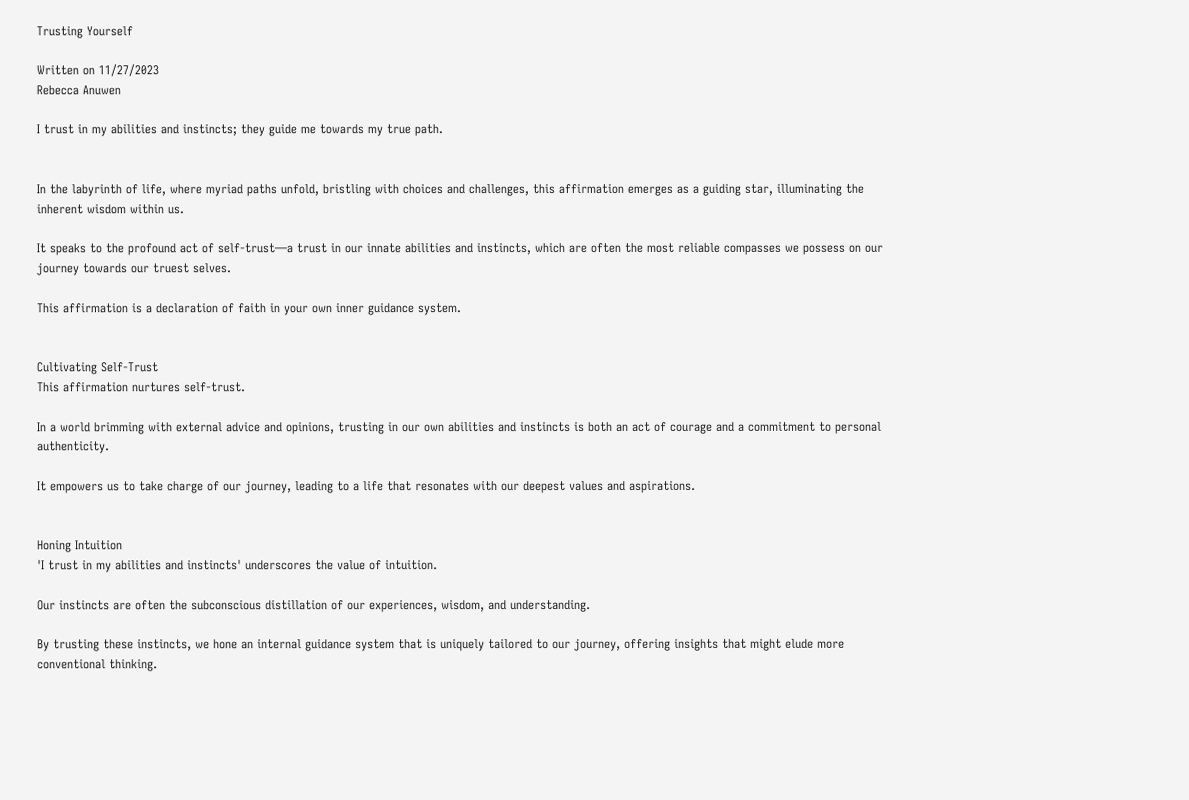Trusting Yourself

Written on 11/27/2023
Rebecca Anuwen

I trust in my abilities and instincts; they guide me towards my true path.


In the labyrinth of life, where myriad paths unfold, bristling with choices and challenges, this affirmation emerges as a guiding star, illuminating the inherent wisdom within us.

It speaks to the profound act of self-trust—a trust in our innate abilities and instincts, which are often the most reliable compasses we possess on our journey towards our truest selves.

This affirmation is a declaration of faith in your own inner guidance system.


Cultivating Self-Trust
This affirmation nurtures self-trust.

In a world brimming with external advice and opinions, trusting in our own abilities and instincts is both an act of courage and a commitment to personal authenticity.

It empowers us to take charge of our journey, leading to a life that resonates with our deepest values and aspirations.


Honing Intuition
'I trust in my abilities and instincts' underscores the value of intuition.

Our instincts are often the subconscious distillation of our experiences, wisdom, and understanding.

By trusting these instincts, we hone an internal guidance system that is uniquely tailored to our journey, offering insights that might elude more conventional thinking.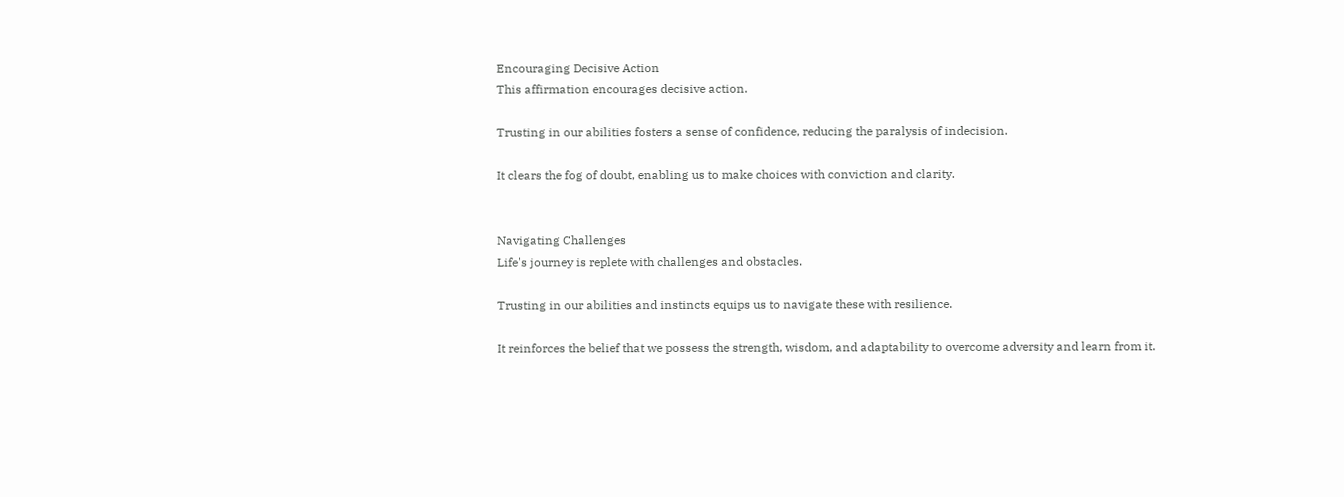Encouraging Decisive Action
This affirmation encourages decisive action.

Trusting in our abilities fosters a sense of confidence, reducing the paralysis of indecision.

It clears the fog of doubt, enabling us to make choices with conviction and clarity.


Navigating Challenges
Life's journey is replete with challenges and obstacles.

Trusting in our abilities and instincts equips us to navigate these with resilience.

It reinforces the belief that we possess the strength, wisdom, and adaptability to overcome adversity and learn from it.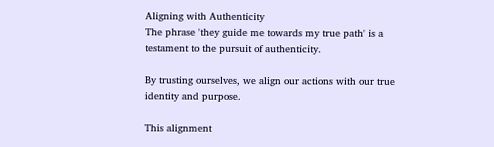Aligning with Authenticity
The phrase 'they guide me towards my true path' is a testament to the pursuit of authenticity.

By trusting ourselves, we align our actions with our true identity and purpose.

This alignment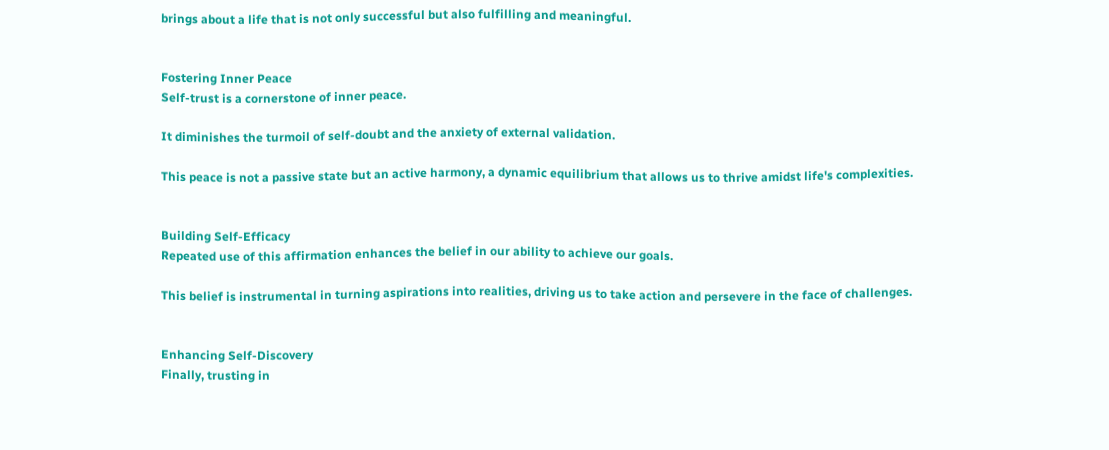brings about a life that is not only successful but also fulfilling and meaningful.


Fostering Inner Peace
Self-trust is a cornerstone of inner peace.

It diminishes the turmoil of self-doubt and the anxiety of external validation.

This peace is not a passive state but an active harmony, a dynamic equilibrium that allows us to thrive amidst life's complexities.


Building Self-Efficacy
Repeated use of this affirmation enhances the belief in our ability to achieve our goals.

This belief is instrumental in turning aspirations into realities, driving us to take action and persevere in the face of challenges.


Enhancing Self-Discovery
Finally, trusting in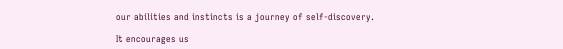our abilities and instincts is a journey of self-discovery.

It encourages us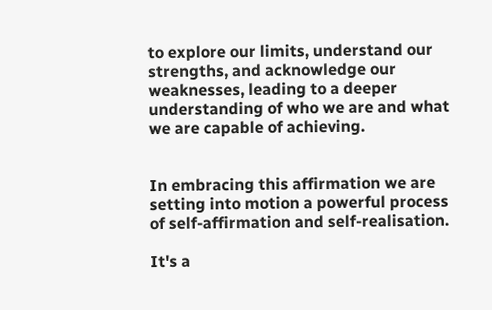to explore our limits, understand our strengths, and acknowledge our weaknesses, leading to a deeper understanding of who we are and what we are capable of achieving.


In embracing this affirmation we are setting into motion a powerful process of self-affirmation and self-realisation.

It's a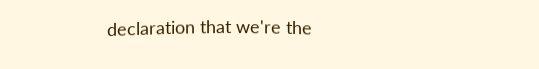declaration that we're the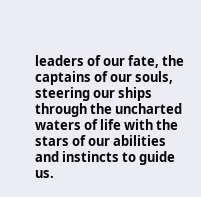leaders of our fate, the captains of our souls, steering our ships through the uncharted waters of life with the stars of our abilities and instincts to guide us.